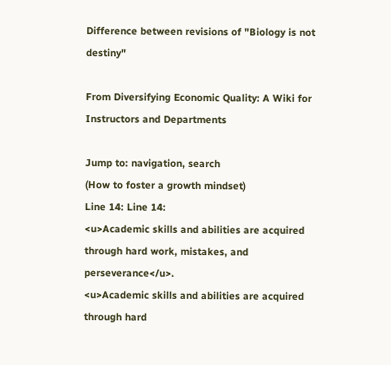Difference between revisions of "Biology is not destiny"

From Diversifying Economic Quality: A Wiki for Instructors and Departments

Jump to: navigation, search
(How to foster a growth mindset)
Line 14: Line 14:
<u>Academic skills and abilities are acquired through hard work, mistakes, and perseverance</u>.
<u>Academic skills and abilities are acquired through hard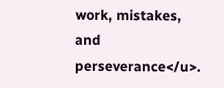work, mistakes, and perseverance</u>.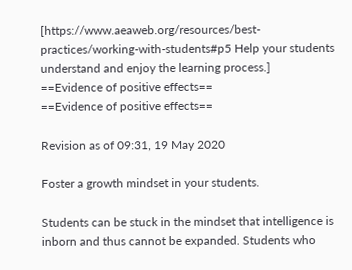[https://www.aeaweb.org/resources/best-practices/working-with-students#p5 Help your students understand and enjoy the learning process.]
==Evidence of positive effects==
==Evidence of positive effects==

Revision as of 09:31, 19 May 2020

Foster a growth mindset in your students.

Students can be stuck in the mindset that intelligence is inborn and thus cannot be expanded. Students who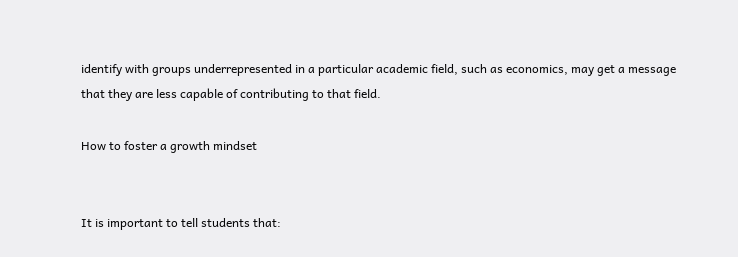identify with groups underrepresented in a particular academic field, such as economics, may get a message that they are less capable of contributing to that field.

How to foster a growth mindset


It is important to tell students that: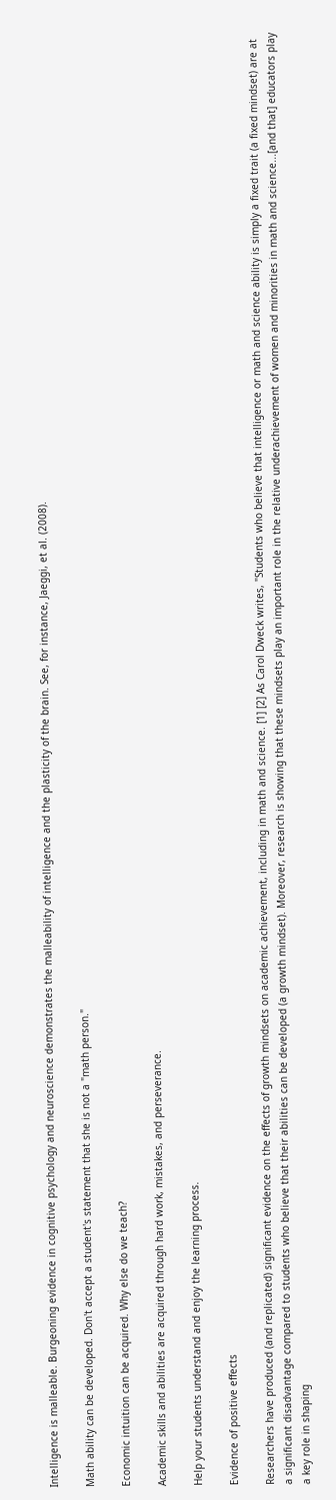Intelligence is malleable. Burgeoning evidence in cognitive psychology and neuroscience demonstrates the malleability of intelligence and the plasticity of the brain. See, for instance, Jaeggi, et al. (2008).

Math ability can be developed. Don't accept a student's statement that she is not a "math person."

Economic intuition can be acquired. Why else do we teach?

Academic skills and abilities are acquired through hard work, mistakes, and perseverance.

Help your students understand and enjoy the learning process.

Evidence of positive effects

Researchers have produced (and replicated) significant evidence on the effects of growth mindsets on academic achievement, including in math and science. [1] [2] As Carol Dweck writes, "Students who believe that intelligence or math and science ability is simply a fixed trait (a fixed mindset) are at a significant disadvantage compared to students who believe that their abilities can be developed (a growth mindset). Moreover, research is showing that these mindsets play an important role in the relative underachievement of women and minorities in math and science...[and that] educators play a key role in shaping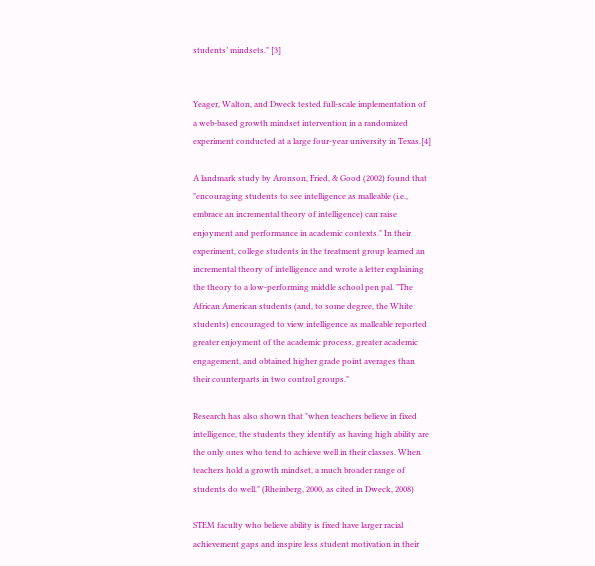students’ mindsets." [3]


Yeager, Walton, and Dweck tested full-scale implementation of a web-based growth mindset intervention in a randomized experiment conducted at a large four-year university in Texas.[4]

A landmark study by Aronson, Fried, & Good (2002) found that "encouraging students to see intelligence as malleable (i.e., embrace an incremental theory of intelligence) can raise enjoyment and performance in academic contexts." In their experiment, college students in the treatment group learned an incremental theory of intelligence and wrote a letter explaining the theory to a low-performing middle school pen pal. "The African American students (and, to some degree, the White students) encouraged to view intelligence as malleable reported greater enjoyment of the academic process, greater academic engagement, and obtained higher grade point averages than their counterparts in two control groups."

Research has also shown that "when teachers believe in fixed intelligence, the students they identify as having high ability are the only ones who tend to achieve well in their classes. When teachers hold a growth mindset, a much broader range of students do well." (Rheinberg, 2000, as cited in Dweck, 2008)

STEM faculty who believe ability is fixed have larger racial achievement gaps and inspire less student motivation in their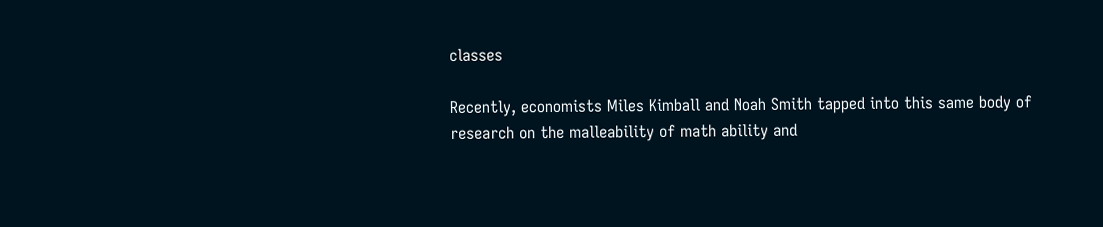classes

Recently, economists Miles Kimball and Noah Smith tapped into this same body of research on the malleability of math ability and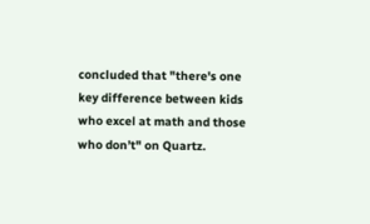concluded that "there's one key difference between kids who excel at math and those who don’t" on Quartz.